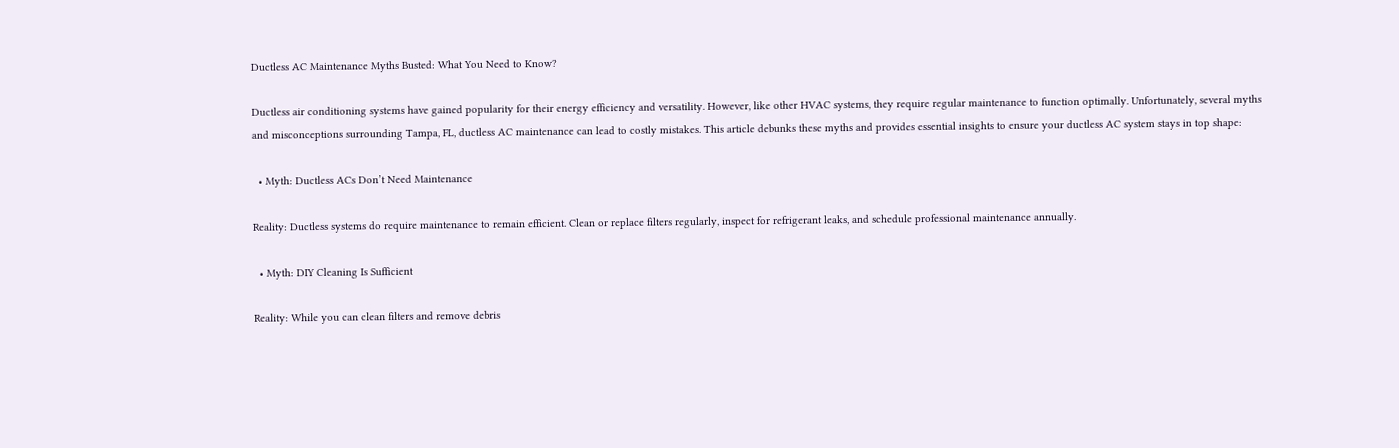Ductless AC Maintenance Myths Busted: What You Need to Know?

Ductless air conditioning systems have gained popularity for their energy efficiency and versatility. However, like other HVAC systems, they require regular maintenance to function optimally. Unfortunately, several myths and misconceptions surrounding Tampa, FL, ductless AC maintenance can lead to costly mistakes. This article debunks these myths and provides essential insights to ensure your ductless AC system stays in top shape:

  • Myth: Ductless ACs Don’t Need Maintenance

Reality: Ductless systems do require maintenance to remain efficient. Clean or replace filters regularly, inspect for refrigerant leaks, and schedule professional maintenance annually.

  • Myth: DIY Cleaning Is Sufficient

Reality: While you can clean filters and remove debris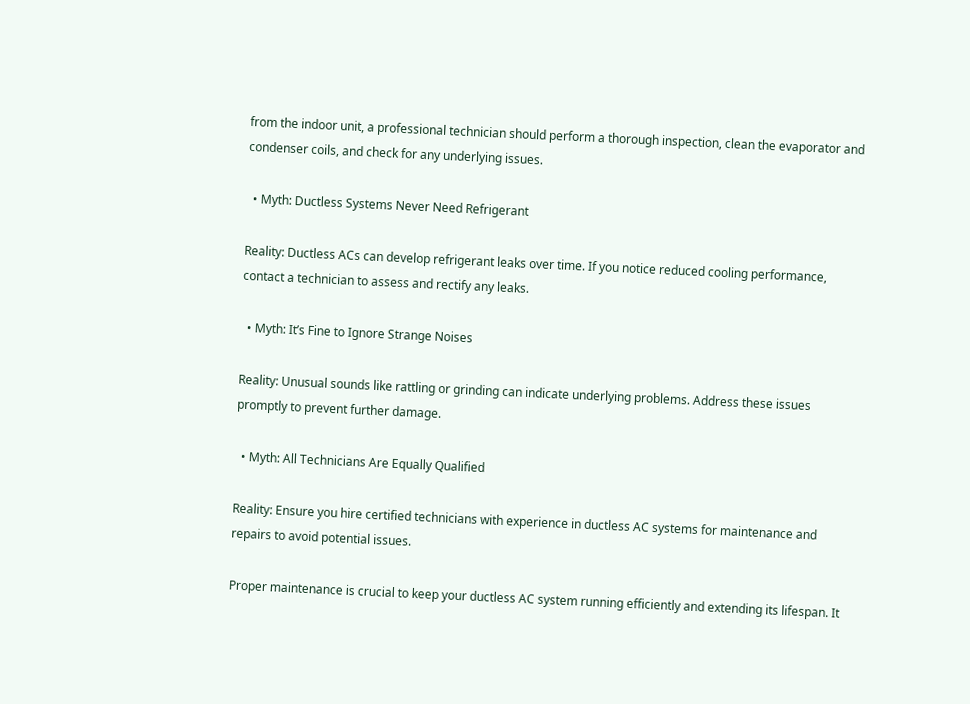from the indoor unit, a professional technician should perform a thorough inspection, clean the evaporator and condenser coils, and check for any underlying issues.

  • Myth: Ductless Systems Never Need Refrigerant

Reality: Ductless ACs can develop refrigerant leaks over time. If you notice reduced cooling performance, contact a technician to assess and rectify any leaks.

  • Myth: It’s Fine to Ignore Strange Noises

Reality: Unusual sounds like rattling or grinding can indicate underlying problems. Address these issues promptly to prevent further damage.

  • Myth: All Technicians Are Equally Qualified

Reality: Ensure you hire certified technicians with experience in ductless AC systems for maintenance and repairs to avoid potential issues.

Proper maintenance is crucial to keep your ductless AC system running efficiently and extending its lifespan. It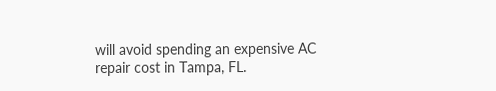will avoid spending an expensive AC repair cost in Tampa, FL.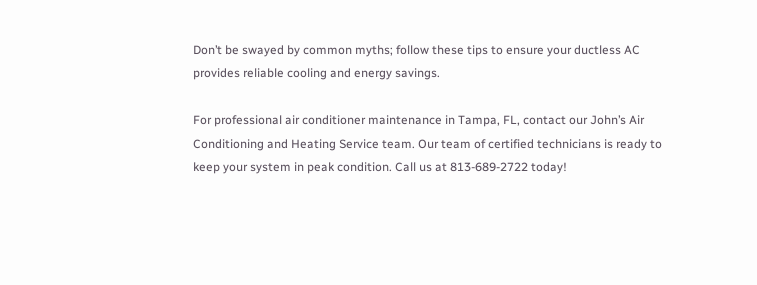Don’t be swayed by common myths; follow these tips to ensure your ductless AC provides reliable cooling and energy savings.

For professional air conditioner maintenance in Tampa, FL, contact our John’s Air Conditioning and Heating Service team. Our team of certified technicians is ready to keep your system in peak condition. Call us at 813-689-2722 today!